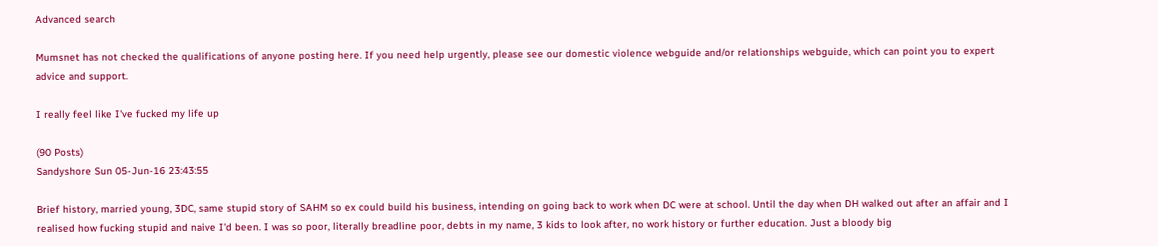Advanced search

Mumsnet has not checked the qualifications of anyone posting here. If you need help urgently, please see our domestic violence webguide and/or relationships webguide, which can point you to expert advice and support.

I really feel like I've fucked my life up

(90 Posts)
Sandyshore Sun 05-Jun-16 23:43:55

Brief history, married young, 3DC, same stupid story of SAHM so ex could build his business, intending on going back to work when DC were at school. Until the day when DH walked out after an affair and I realised how fucking stupid and naive I'd been. I was so poor, literally breadline poor, debts in my name, 3 kids to look after, no work history or further education. Just a bloody big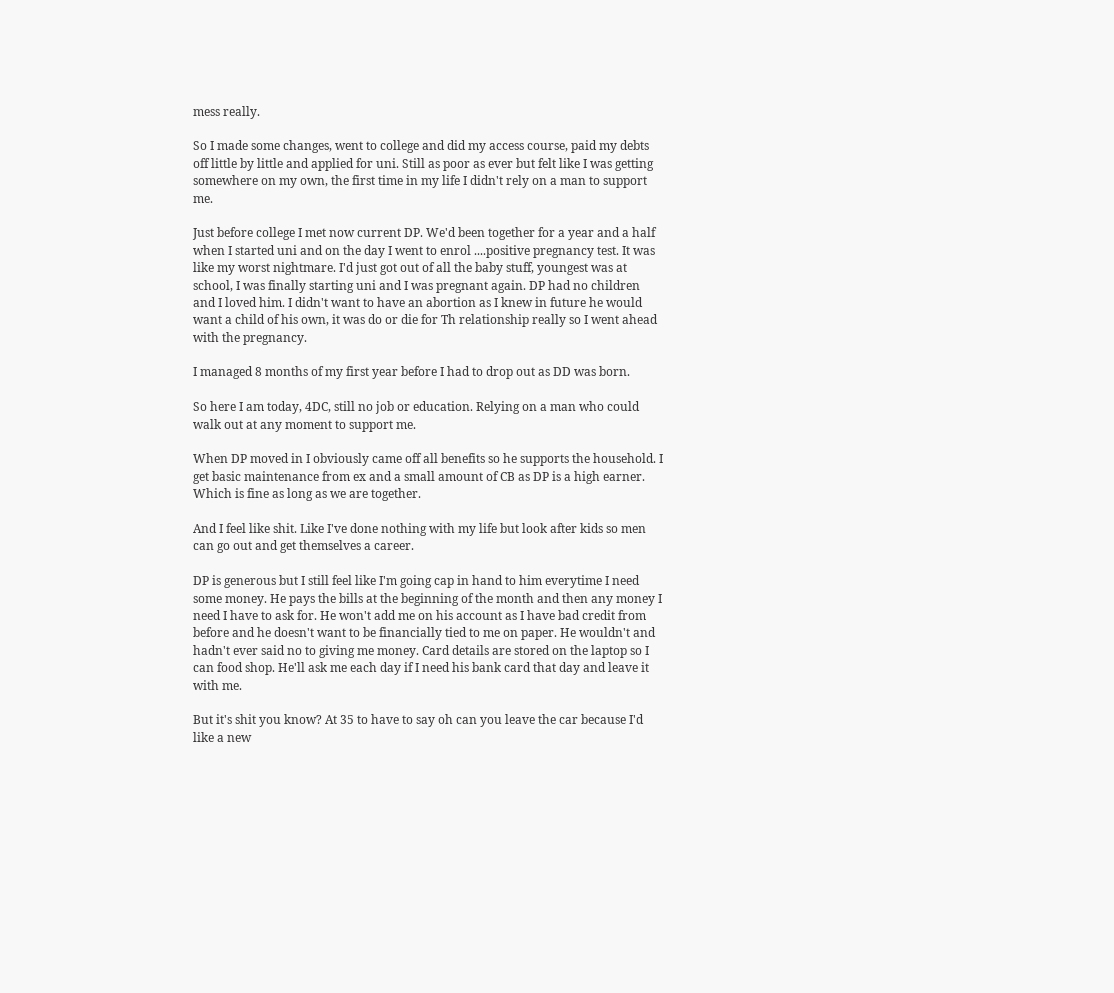mess really.

So I made some changes, went to college and did my access course, paid my debts off little by little and applied for uni. Still as poor as ever but felt like I was getting somewhere on my own, the first time in my life I didn't rely on a man to support me.

Just before college I met now current DP. We'd been together for a year and a half when I started uni and on the day I went to enrol ....positive pregnancy test. It was like my worst nightmare. I'd just got out of all the baby stuff, youngest was at school, I was finally starting uni and I was pregnant again. DP had no children and I loved him. I didn't want to have an abortion as I knew in future he would want a child of his own, it was do or die for Th relationship really so I went ahead with the pregnancy.

I managed 8 months of my first year before I had to drop out as DD was born.

So here I am today, 4DC, still no job or education. Relying on a man who could walk out at any moment to support me.

When DP moved in I obviously came off all benefits so he supports the household. I get basic maintenance from ex and a small amount of CB as DP is a high earner. Which is fine as long as we are together.

And I feel like shit. Like I've done nothing with my life but look after kids so men can go out and get themselves a career.

DP is generous but I still feel like I'm going cap in hand to him everytime I need some money. He pays the bills at the beginning of the month and then any money I need I have to ask for. He won't add me on his account as I have bad credit from before and he doesn't want to be financially tied to me on paper. He wouldn't and hadn't ever said no to giving me money. Card details are stored on the laptop so I can food shop. He'll ask me each day if I need his bank card that day and leave it with me.

But it's shit you know? At 35 to have to say oh can you leave the car because I'd like a new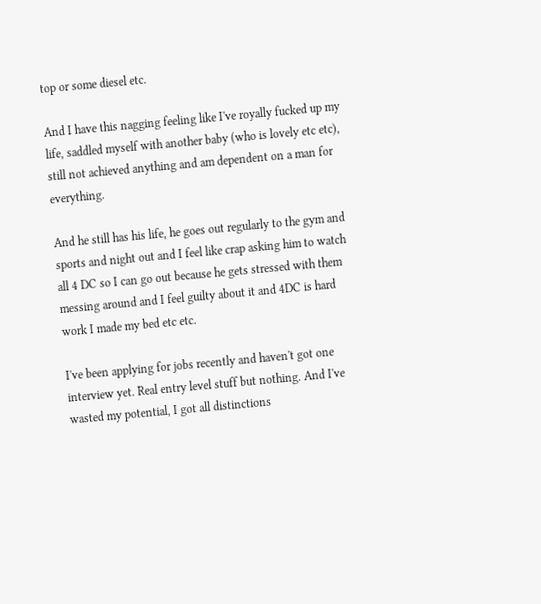top or some diesel etc.

And I have this nagging feeling like I've royally fucked up my life, saddled myself with another baby (who is lovely etc etc), still not achieved anything and am dependent on a man for everything.

And he still has his life, he goes out regularly to the gym and sports and night out and I feel like crap asking him to watch all 4 DC so I can go out because he gets stressed with them messing around and I feel guilty about it and 4DC is hard work I made my bed etc etc.

I've been applying for jobs recently and haven't got one interview yet. Real entry level stuff but nothing. And I've wasted my potential, I got all distinctions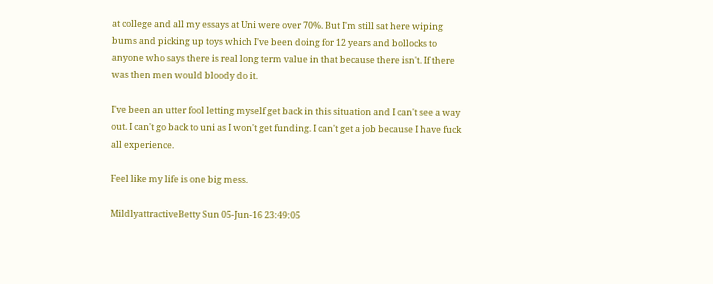at college and all my essays at Uni were over 70%. But I'm still sat here wiping bums and picking up toys which I've been doing for 12 years and bollocks to anyone who says there is real long term value in that because there isn't. If there was then men would bloody do it.

I've been an utter fool letting myself get back in this situation and I can't see a way out. I can't go back to uni as I won't get funding. I can't get a job because I have fuck all experience.

Feel like my life is one big mess.

MildlyattractiveBetty Sun 05-Jun-16 23:49:05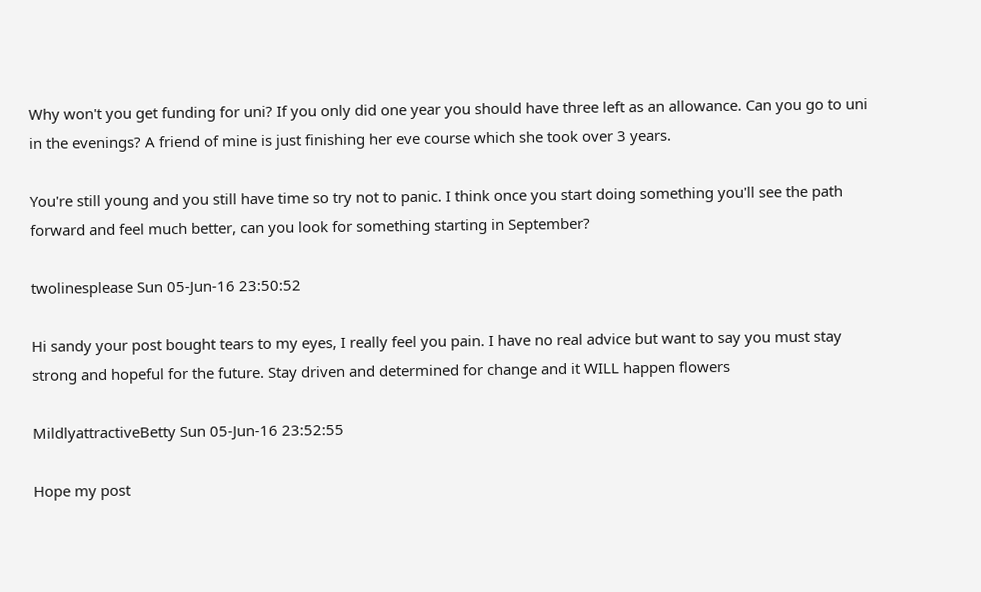Why won't you get funding for uni? If you only did one year you should have three left as an allowance. Can you go to uni in the evenings? A friend of mine is just finishing her eve course which she took over 3 years.

You're still young and you still have time so try not to panic. I think once you start doing something you'll see the path forward and feel much better, can you look for something starting in September?

twolinesplease Sun 05-Jun-16 23:50:52

Hi sandy your post bought tears to my eyes, I really feel you pain. I have no real advice but want to say you must stay strong and hopeful for the future. Stay driven and determined for change and it WILL happen flowers

MildlyattractiveBetty Sun 05-Jun-16 23:52:55

Hope my post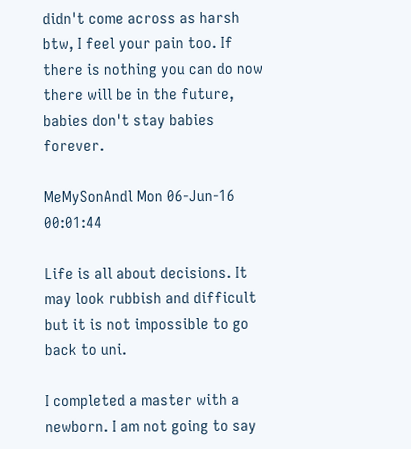didn't come across as harsh btw, I feel your pain too. If there is nothing you can do now there will be in the future, babies don't stay babies forever.

MeMySonAndl Mon 06-Jun-16 00:01:44

Life is all about decisions. It may look rubbish and difficult but it is not impossible to go back to uni.

I completed a master with a newborn. I am not going to say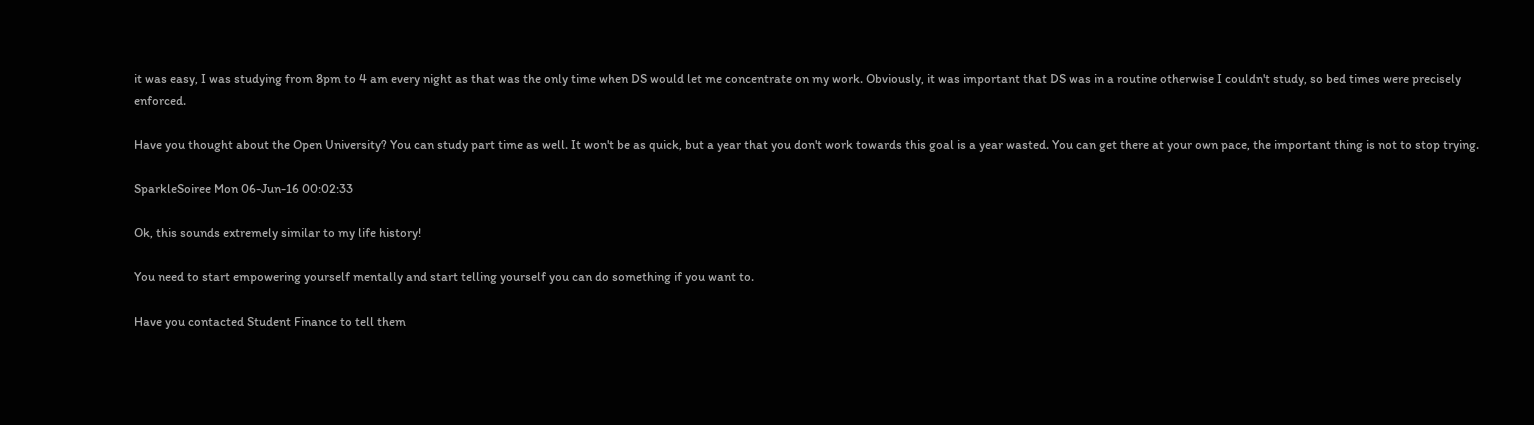it was easy, I was studying from 8pm to 4 am every night as that was the only time when DS would let me concentrate on my work. Obviously, it was important that DS was in a routine otherwise I couldn't study, so bed times were precisely enforced.

Have you thought about the Open University? You can study part time as well. It won't be as quick, but a year that you don't work towards this goal is a year wasted. You can get there at your own pace, the important thing is not to stop trying.

SparkleSoiree Mon 06-Jun-16 00:02:33

Ok, this sounds extremely similar to my life history!

You need to start empowering yourself mentally and start telling yourself you can do something if you want to.

Have you contacted Student Finance to tell them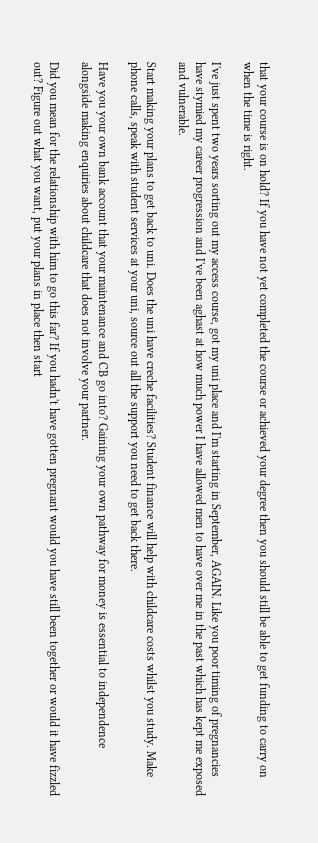that your course is on hold? If you have not yet completed the course or achieved your degree then you should still be able to get funding to carry on when the time is right.

I've just spent two years sorting out my access course, got my uni place and I'm starting in September, AGAIN. Like you poor timing of pregnancies have stymied my career progression and I've been aghast at how much power I have allowed men to have over me in the past which has kept me exposed and vulnerable.

Start making your plans to get back to uni. Does the uni have creche facilities? Student finance will help with childcare costs whilst you study. Make phone calls, speak with student services at your uni, source out all the support you need to get back there.

Have you your own bank account that your maintenance and CB go into? Gaining your own pathway for money is essential to independence alongside making enquiries about childcare that does not involve your partner.

Did you mean for the relationship with him to go this far? If you hadn't have gotten pregnant would you have still been together or would it have fizzled out? Figure out what you want, put your plans in place then start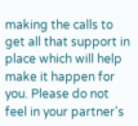making the calls to get all that support in place which will help make it happen for you. Please do not feel in your partner's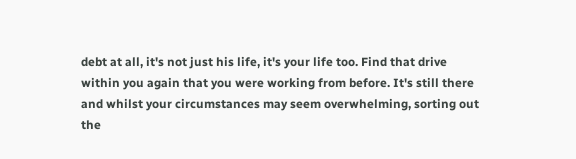debt at all, it's not just his life, it's your life too. Find that drive within you again that you were working from before. It's still there and whilst your circumstances may seem overwhelming, sorting out the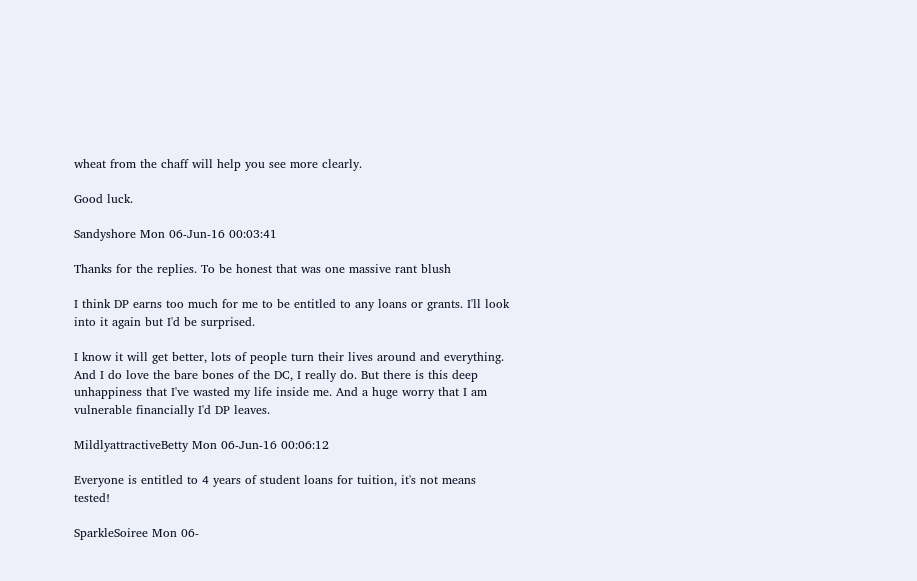wheat from the chaff will help you see more clearly.

Good luck.

Sandyshore Mon 06-Jun-16 00:03:41

Thanks for the replies. To be honest that was one massive rant blush

I think DP earns too much for me to be entitled to any loans or grants. I'll look into it again but I'd be surprised.

I know it will get better, lots of people turn their lives around and everything. And I do love the bare bones of the DC, I really do. But there is this deep unhappiness that I've wasted my life inside me. And a huge worry that I am vulnerable financially I'd DP leaves.

MildlyattractiveBetty Mon 06-Jun-16 00:06:12

Everyone is entitled to 4 years of student loans for tuition, it's not means tested!

SparkleSoiree Mon 06-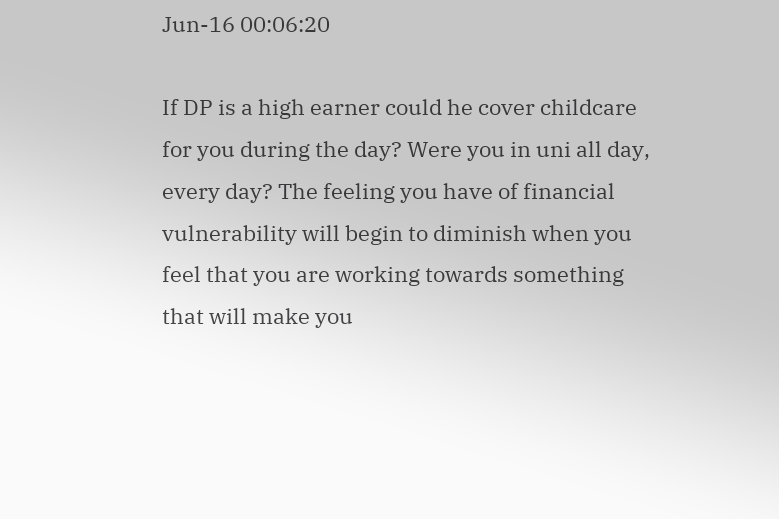Jun-16 00:06:20

If DP is a high earner could he cover childcare for you during the day? Were you in uni all day, every day? The feeling you have of financial vulnerability will begin to diminish when you feel that you are working towards something that will make you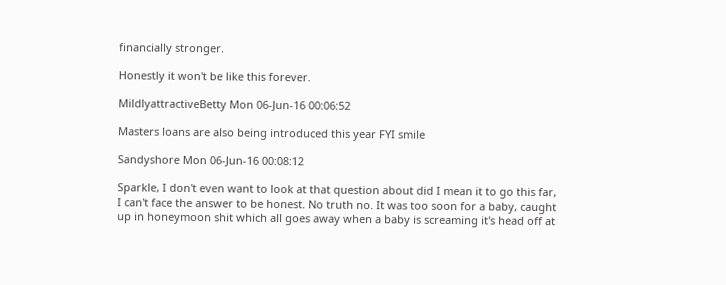financially stronger.

Honestly it won't be like this forever.

MildlyattractiveBetty Mon 06-Jun-16 00:06:52

Masters loans are also being introduced this year FYI smile

Sandyshore Mon 06-Jun-16 00:08:12

Sparkle, I don't even want to look at that question about did I mean it to go this far, I can't face the answer to be honest. No truth no. It was too soon for a baby, caught up in honeymoon shit which all goes away when a baby is screaming it's head off at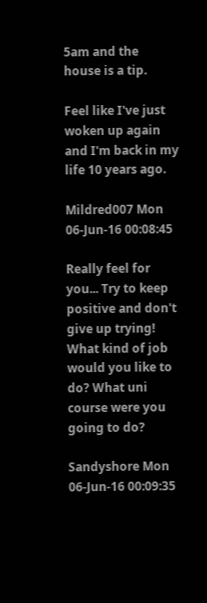5am and the house is a tip.

Feel like I've just woken up again and I'm back in my life 10 years ago.

Mildred007 Mon 06-Jun-16 00:08:45

Really feel for you... Try to keep positive and don't give up trying! What kind of job would you like to do? What uni course were you going to do?

Sandyshore Mon 06-Jun-16 00:09:35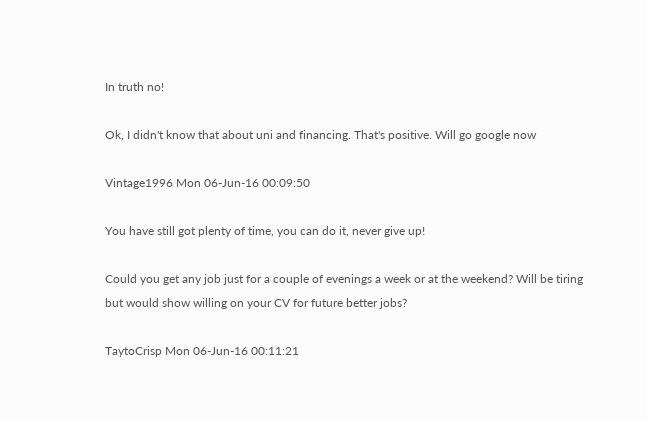In truth no!

Ok, I didn't know that about uni and financing. That's positive. Will go google now

Vintage1996 Mon 06-Jun-16 00:09:50

You have still got plenty of time, you can do it, never give up!

Could you get any job just for a couple of evenings a week or at the weekend? Will be tiring but would show willing on your CV for future better jobs?

TaytoCrisp Mon 06-Jun-16 00:11:21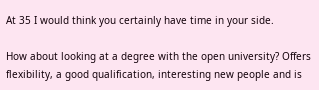At 35 I would think you certainly have time in your side.

How about looking at a degree with the open university? Offers flexibility, a good qualification, interesting new people and is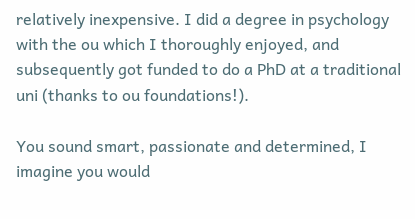relatively inexpensive. I did a degree in psychology with the ou which I thoroughly enjoyed, and subsequently got funded to do a PhD at a traditional uni (thanks to ou foundations!).

You sound smart, passionate and determined, I imagine you would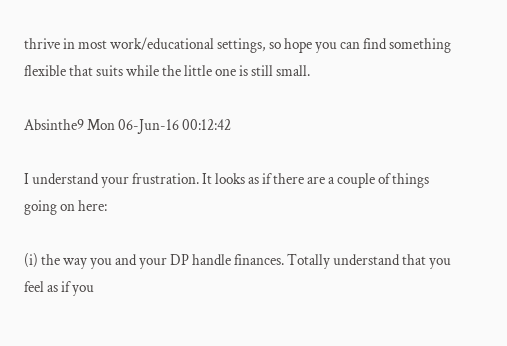thrive in most work/educational settings, so hope you can find something flexible that suits while the little one is still small.

Absinthe9 Mon 06-Jun-16 00:12:42

I understand your frustration. It looks as if there are a couple of things going on here:

(i) the way you and your DP handle finances. Totally understand that you feel as if you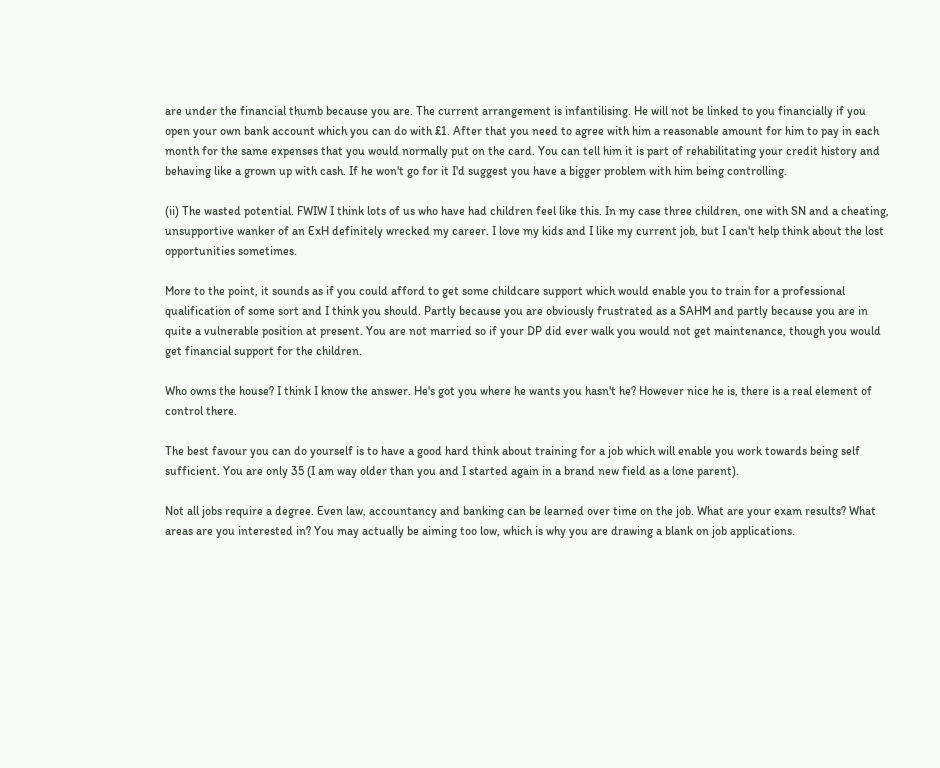are under the financial thumb because you are. The current arrangement is infantilising. He will not be linked to you financially if you open your own bank account which you can do with £1. After that you need to agree with him a reasonable amount for him to pay in each month for the same expenses that you would normally put on the card. You can tell him it is part of rehabilitating your credit history and behaving like a grown up with cash. If he won't go for it I'd suggest you have a bigger problem with him being controlling.

(ii) The wasted potential. FWIW I think lots of us who have had children feel like this. In my case three children, one with SN and a cheating, unsupportive wanker of an ExH definitely wrecked my career. I love my kids and I like my current job, but I can't help think about the lost opportunities sometimes.

More to the point, it sounds as if you could afford to get some childcare support which would enable you to train for a professional qualification of some sort and I think you should. Partly because you are obviously frustrated as a SAHM and partly because you are in quite a vulnerable position at present. You are not married so if your DP did ever walk you would not get maintenance, though you would get financial support for the children.

Who owns the house? I think I know the answer. He's got you where he wants you hasn't he? However nice he is, there is a real element of control there.

The best favour you can do yourself is to have a good hard think about training for a job which will enable you work towards being self sufficient. You are only 35 (I am way older than you and I started again in a brand new field as a lone parent).

Not all jobs require a degree. Even law, accountancy and banking can be learned over time on the job. What are your exam results? What areas are you interested in? You may actually be aiming too low, which is why you are drawing a blank on job applications.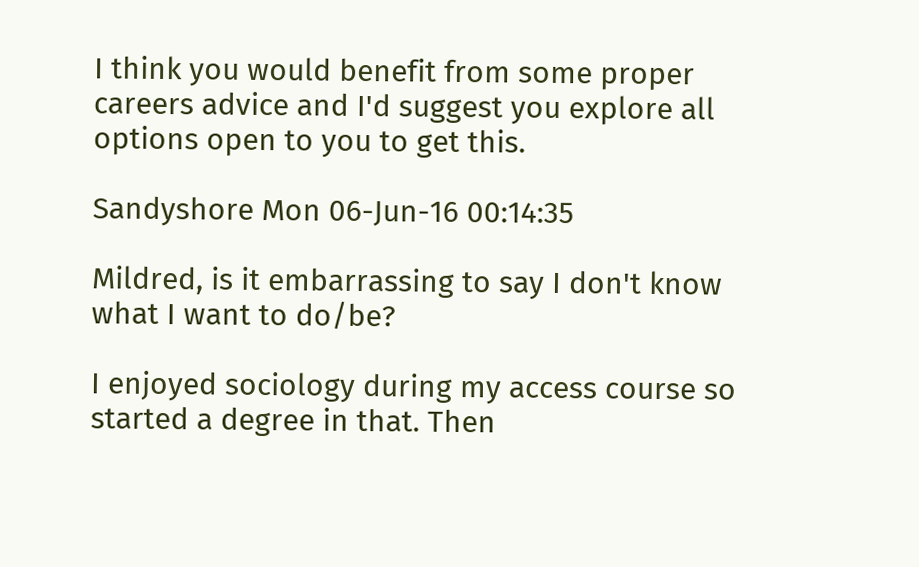I think you would benefit from some proper careers advice and I'd suggest you explore all options open to you to get this.

Sandyshore Mon 06-Jun-16 00:14:35

Mildred, is it embarrassing to say I don't know what I want to do/be?

I enjoyed sociology during my access course so started a degree in that. Then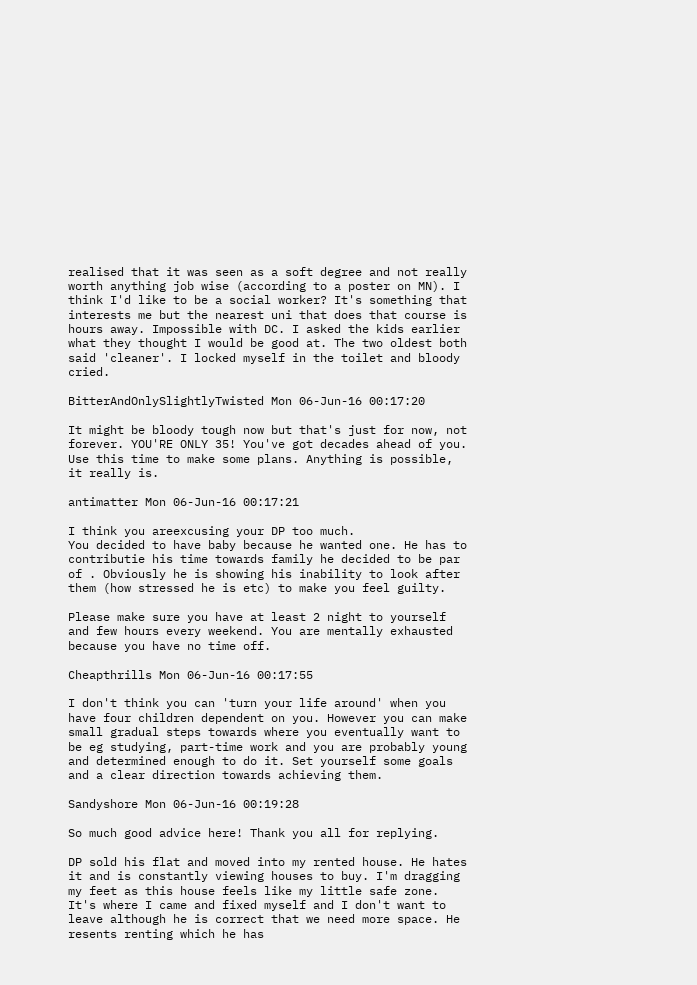realised that it was seen as a soft degree and not really worth anything job wise (according to a poster on MN). I think I'd like to be a social worker? It's something that interests me but the nearest uni that does that course is hours away. Impossible with DC. I asked the kids earlier what they thought I would be good at. The two oldest both said 'cleaner'. I locked myself in the toilet and bloody cried.

BitterAndOnlySlightlyTwisted Mon 06-Jun-16 00:17:20

It might be bloody tough now but that's just for now, not forever. YOU'RE ONLY 35! You've got decades ahead of you. Use this time to make some plans. Anything is possible, it really is.

antimatter Mon 06-Jun-16 00:17:21

I think you areexcusing your DP too much.
You decided to have baby because he wanted one. He has to contributie his time towards family he decided to be par of . Obviously he is showing his inability to look after them (how stressed he is etc) to make you feel guilty.

Please make sure you have at least 2 night to yourself and few hours every weekend. You are mentally exhausted because you have no time off.

Cheapthrills Mon 06-Jun-16 00:17:55

I don't think you can 'turn your life around' when you have four children dependent on you. However you can make small gradual steps towards where you eventually want to be eg studying, part-time work and you are probably young and determined enough to do it. Set yourself some goals and a clear direction towards achieving them.

Sandyshore Mon 06-Jun-16 00:19:28

So much good advice here! Thank you all for replying.

DP sold his flat and moved into my rented house. He hates it and is constantly viewing houses to buy. I'm dragging my feet as this house feels like my little safe zone. It's where I came and fixed myself and I don't want to leave although he is correct that we need more space. He resents renting which he has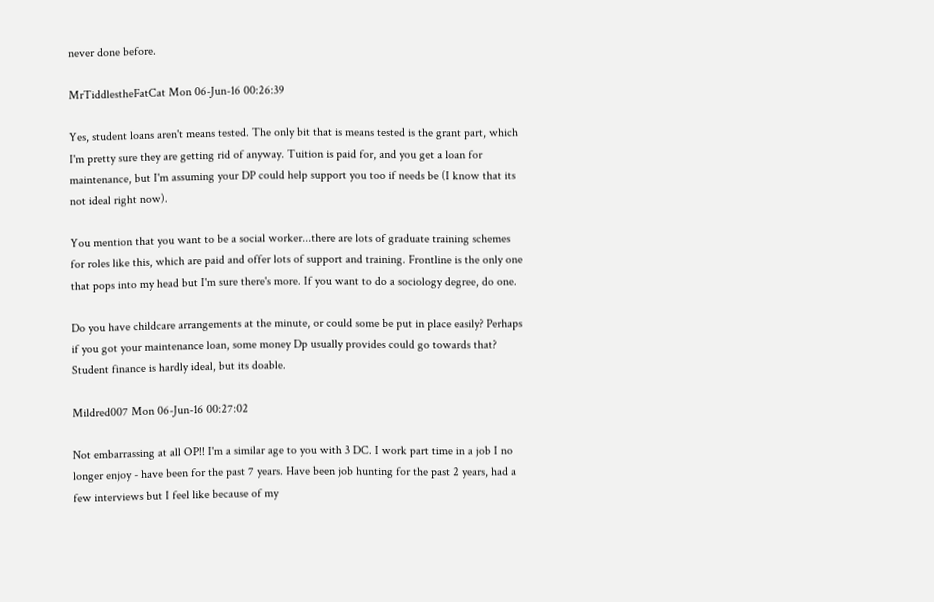never done before.

MrTiddlestheFatCat Mon 06-Jun-16 00:26:39

Yes, student loans aren't means tested. The only bit that is means tested is the grant part, which I'm pretty sure they are getting rid of anyway. Tuition is paid for, and you get a loan for maintenance, but I'm assuming your DP could help support you too if needs be (I know that its not ideal right now).

You mention that you want to be a social worker...there are lots of graduate training schemes for roles like this, which are paid and offer lots of support and training. Frontline is the only one that pops into my head but I'm sure there's more. If you want to do a sociology degree, do one.

Do you have childcare arrangements at the minute, or could some be put in place easily? Perhaps if you got your maintenance loan, some money Dp usually provides could go towards that? Student finance is hardly ideal, but its doable.

Mildred007 Mon 06-Jun-16 00:27:02

Not embarrassing at all OP!! I'm a similar age to you with 3 DC. I work part time in a job I no longer enjoy - have been for the past 7 years. Have been job hunting for the past 2 years, had a few interviews but I feel like because of my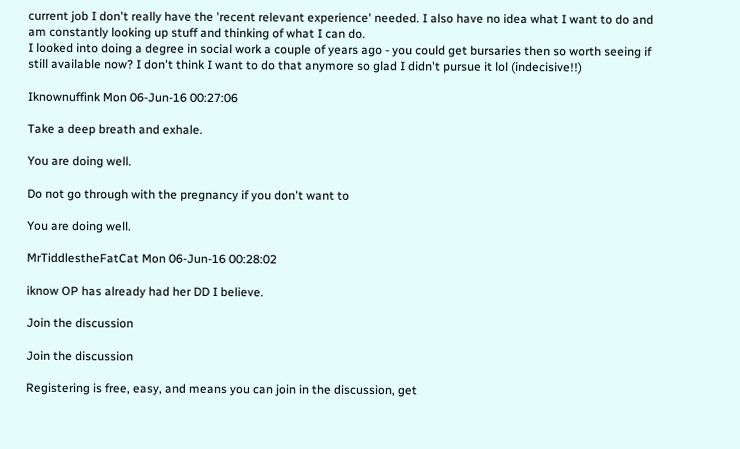current job I don't really have the 'recent relevant experience' needed. I also have no idea what I want to do and am constantly looking up stuff and thinking of what I can do.
I looked into doing a degree in social work a couple of years ago - you could get bursaries then so worth seeing if still available now? I don't think I want to do that anymore so glad I didn't pursue it lol (indecisive!!)

Iknownuffink Mon 06-Jun-16 00:27:06

Take a deep breath and exhale.

You are doing well.

Do not go through with the pregnancy if you don't want to

You are doing well.

MrTiddlestheFatCat Mon 06-Jun-16 00:28:02

iknow OP has already had her DD I believe.

Join the discussion

Join the discussion

Registering is free, easy, and means you can join in the discussion, get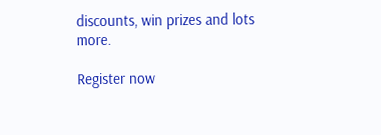discounts, win prizes and lots more.

Register now